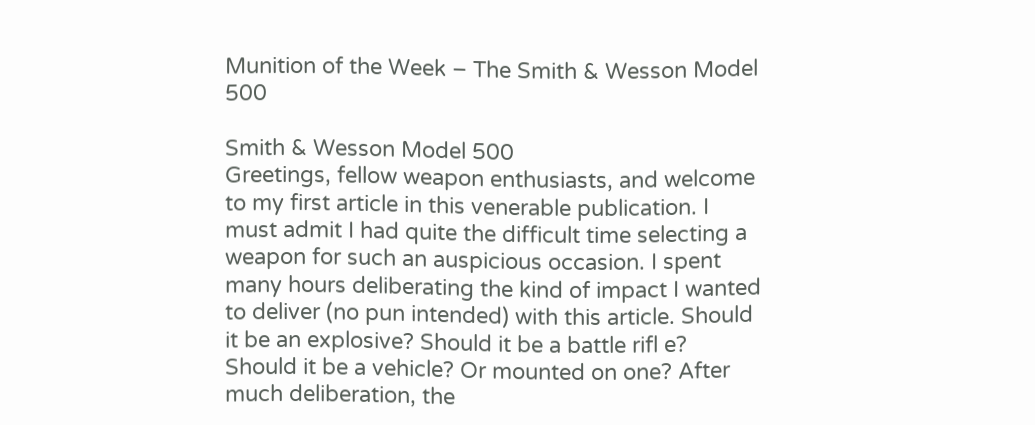Munition of the Week – The Smith & Wesson Model 500

Smith & Wesson Model 500
Greetings, fellow weapon enthusiasts, and welcome to my first article in this venerable publication. I must admit I had quite the difficult time selecting a weapon for such an auspicious occasion. I spent many hours deliberating the kind of impact I wanted to deliver (no pun intended) with this article. Should it be an explosive? Should it be a battle rifl e? Should it be a vehicle? Or mounted on one? After much deliberation, the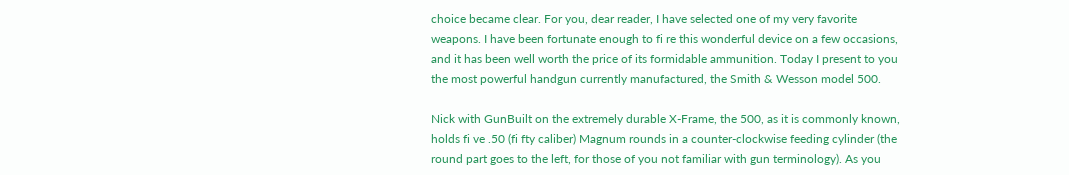choice became clear. For you, dear reader, I have selected one of my very favorite weapons. I have been fortunate enough to fi re this wonderful device on a few occasions, and it has been well worth the price of its formidable ammunition. Today I present to you the most powerful handgun currently manufactured, the Smith & Wesson model 500.

Nick with GunBuilt on the extremely durable X-Frame, the 500, as it is commonly known, holds fi ve .50 (fi fty caliber) Magnum rounds in a counter-clockwise feeding cylinder (the round part goes to the left, for those of you not familiar with gun terminology). As you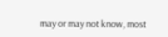may or may not know, most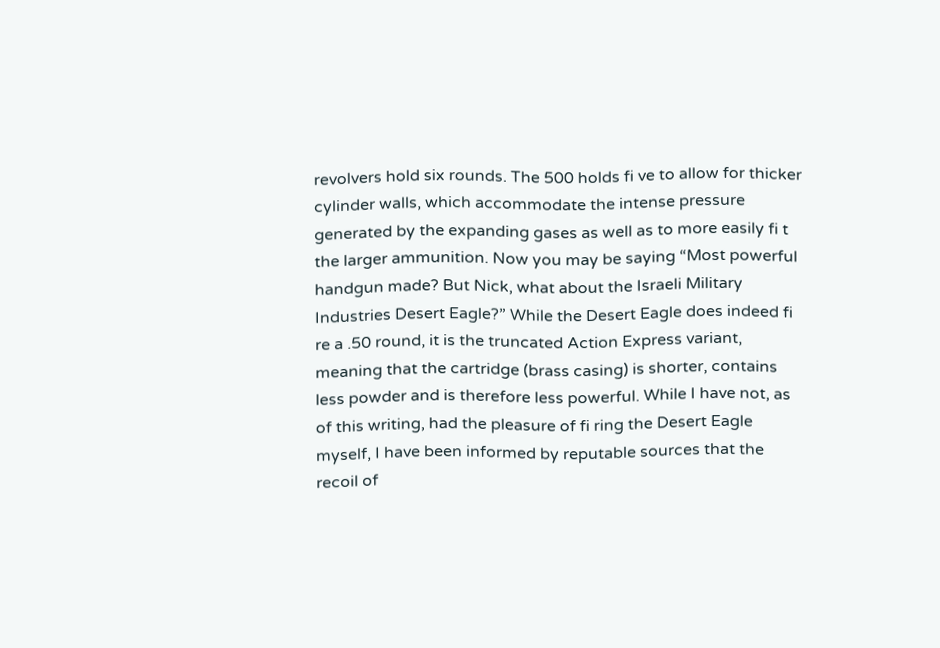revolvers hold six rounds. The 500 holds fi ve to allow for thicker cylinder walls, which accommodate the intense pressure generated by the expanding gases as well as to more easily fi t the larger ammunition. Now you may be saying “Most powerful handgun made? But Nick, what about the Israeli Military Industries Desert Eagle?” While the Desert Eagle does indeed fi re a .50 round, it is the truncated Action Express variant, meaning that the cartridge (brass casing) is shorter, contains less powder and is therefore less powerful. While I have not, as of this writing, had the pleasure of fi ring the Desert Eagle myself, I have been informed by reputable sources that the recoil of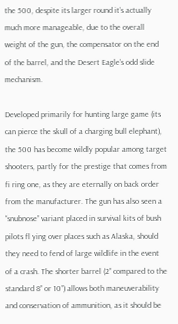the 500, despite its larger round it’s actually much more manageable, due to the overall weight of the gun, the compensator on the end of the barrel, and the Desert Eagle’s odd slide mechanism.

Developed primarily for hunting large game (its can pierce the skull of a charging bull elephant), the 500 has become wildly popular among target shooters, partly for the prestige that comes from fi ring one, as they are eternally on back order from the manufacturer. The gun has also seen a “snubnose” variant placed in survival kits of bush pilots fl ying over places such as Alaska, should they need to fend of large wildlife in the event of a crash. The shorter barrel (2” compared to the standard 8” or 10”) allows both maneuverability and conservation of ammunition, as it should be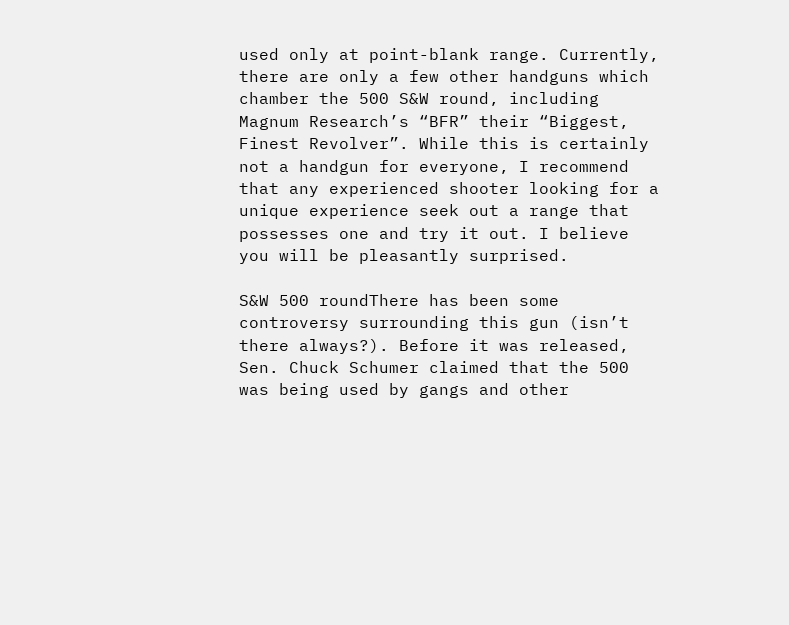used only at point-blank range. Currently, there are only a few other handguns which chamber the 500 S&W round, including Magnum Research’s “BFR” their “Biggest, Finest Revolver”. While this is certainly not a handgun for everyone, I recommend that any experienced shooter looking for a unique experience seek out a range that possesses one and try it out. I believe you will be pleasantly surprised.

S&W 500 roundThere has been some controversy surrounding this gun (isn’t there always?). Before it was released, Sen. Chuck Schumer claimed that the 500 was being used by gangs and other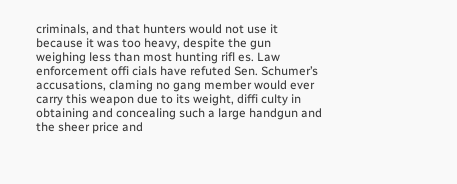criminals, and that hunters would not use it because it was too heavy, despite the gun weighing less than most hunting rifl es. Law enforcement offi cials have refuted Sen. Schumer’s accusations, claming no gang member would ever carry this weapon due to its weight, diffi culty in obtaining and concealing such a large handgun and the sheer price and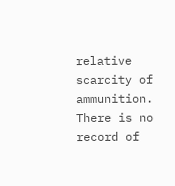relative scarcity of ammunition. There is no record of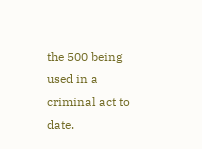the 500 being used in a criminal act to date.